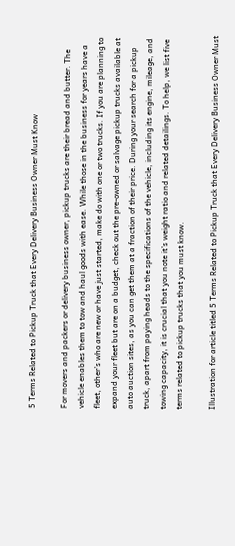5 Terms Related to Pickup Truck that Every Delivery Business Owner Must Know

For movers and packers or delivery business owner, pickup trucks are their bread and butter. The vehicle enables them to tow and haul goods with ease. While those in the business for years have a fleet, other’s who are new or have just started, make do with one or two trucks. If you are planning to expand your fleet but are on a budget, check out the pre-owned or salvage pickup trucks available at auto auction sites, as you can get them at a fraction of their price. During your search for a pickup truck, apart from paying heads to the specifications of the vehicle, including its engine, mileage, and towing capacity, it is crucial that you note it’s weight ratio and related detailings. To help, we list five terms related to pickup trucks that you must know.

Illustration for article titled 5 Terms Related to Pickup Truck that Every Delivery Business Owner Must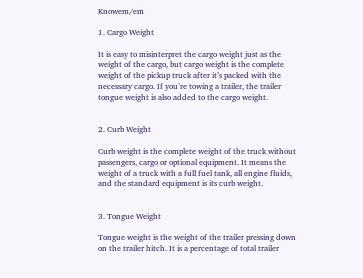Knowem/em

1. Cargo Weight

It is easy to misinterpret the cargo weight just as the weight of the cargo, but cargo weight is the complete weight of the pickup truck after it’s packed with the necessary cargo. If you’re towing a trailer, the trailer tongue weight is also added to the cargo weight.


2. Curb Weight

Curb weight is the complete weight of the truck without passengers, cargo or optional equipment. It means the weight of a truck with a full fuel tank, all engine fluids, and the standard equipment is its curb weight.


3. Tongue Weight

Tongue weight is the weight of the trailer pressing down on the trailer hitch. It is a percentage of total trailer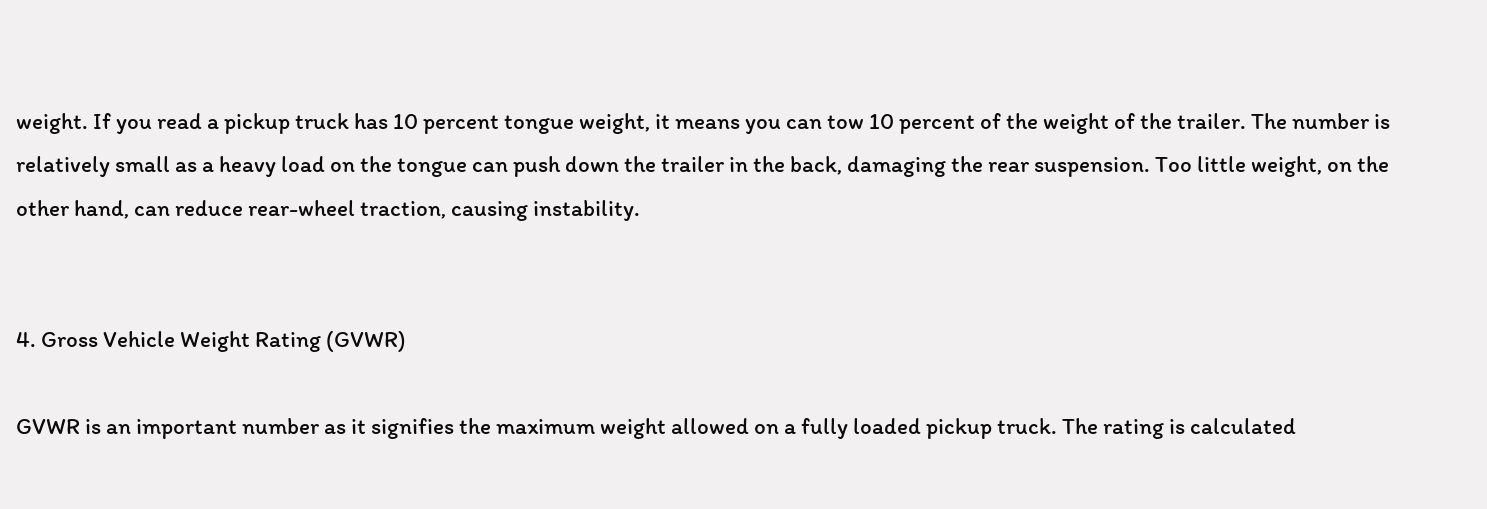weight. If you read a pickup truck has 10 percent tongue weight, it means you can tow 10 percent of the weight of the trailer. The number is relatively small as a heavy load on the tongue can push down the trailer in the back, damaging the rear suspension. Too little weight, on the other hand, can reduce rear-wheel traction, causing instability.


4. Gross Vehicle Weight Rating (GVWR)

GVWR is an important number as it signifies the maximum weight allowed on a fully loaded pickup truck. The rating is calculated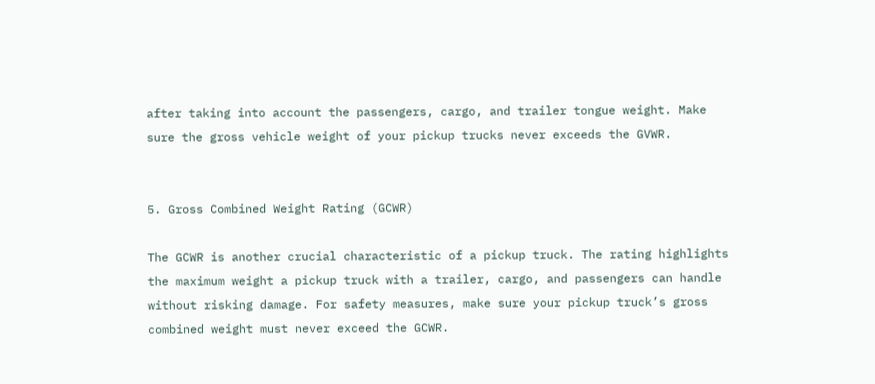after taking into account the passengers, cargo, and trailer tongue weight. Make sure the gross vehicle weight of your pickup trucks never exceeds the GVWR.


5. Gross Combined Weight Rating (GCWR)

The GCWR is another crucial characteristic of a pickup truck. The rating highlights the maximum weight a pickup truck with a trailer, cargo, and passengers can handle without risking damage. For safety measures, make sure your pickup truck’s gross combined weight must never exceed the GCWR.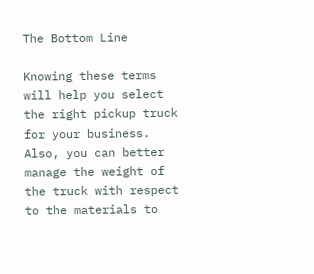The Bottom Line

Knowing these terms will help you select the right pickup truck for your business. Also, you can better manage the weight of the truck with respect to the materials to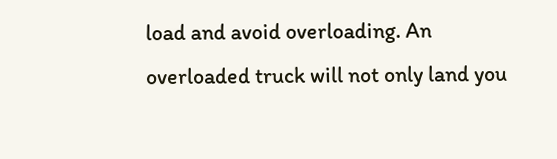load and avoid overloading. An overloaded truck will not only land you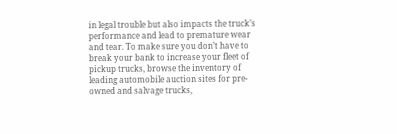in legal trouble but also impacts the truck’s performance and lead to premature wear and tear. To make sure you don’t have to break your bank to increase your fleet of pickup trucks, browse the inventory of leading automobile auction sites for pre-owned and salvage trucks,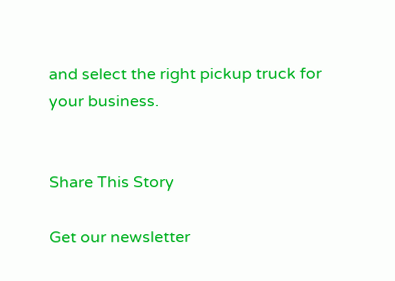and select the right pickup truck for your business.


Share This Story

Get our newsletter